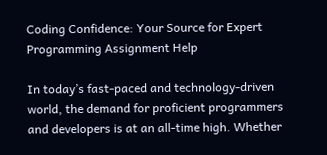Coding Confidence: Your Source for Expert Programming Assignment Help

In today’s fast-paced and technology-driven world, the demand for proficient programmers and developers is at an all-time high. Whether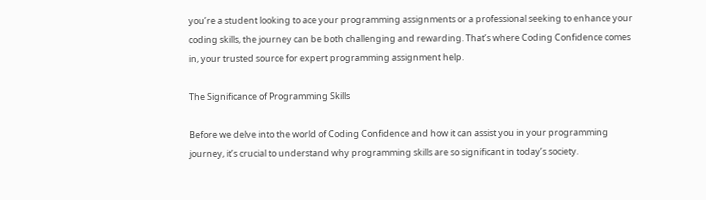you’re a student looking to ace your programming assignments or a professional seeking to enhance your coding skills, the journey can be both challenging and rewarding. That’s where Coding Confidence comes in, your trusted source for expert programming assignment help.

The Significance of Programming Skills

Before we delve into the world of Coding Confidence and how it can assist you in your programming journey, it’s crucial to understand why programming skills are so significant in today’s society.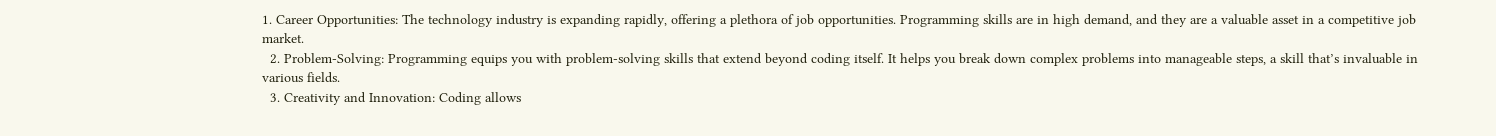1. Career Opportunities: The technology industry is expanding rapidly, offering a plethora of job opportunities. Programming skills are in high demand, and they are a valuable asset in a competitive job market.
  2. Problem-Solving: Programming equips you with problem-solving skills that extend beyond coding itself. It helps you break down complex problems into manageable steps, a skill that’s invaluable in various fields.
  3. Creativity and Innovation: Coding allows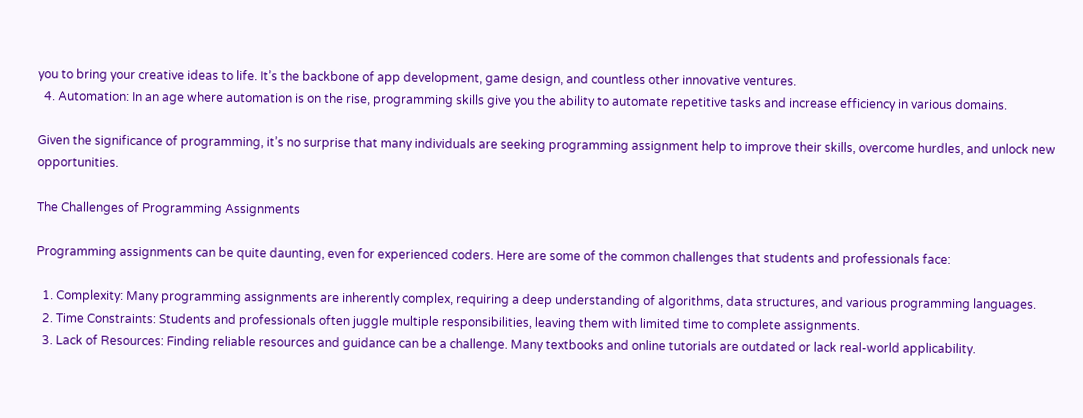you to bring your creative ideas to life. It’s the backbone of app development, game design, and countless other innovative ventures.
  4. Automation: In an age where automation is on the rise, programming skills give you the ability to automate repetitive tasks and increase efficiency in various domains.

Given the significance of programming, it’s no surprise that many individuals are seeking programming assignment help to improve their skills, overcome hurdles, and unlock new opportunities.

The Challenges of Programming Assignments

Programming assignments can be quite daunting, even for experienced coders. Here are some of the common challenges that students and professionals face:

  1. Complexity: Many programming assignments are inherently complex, requiring a deep understanding of algorithms, data structures, and various programming languages.
  2. Time Constraints: Students and professionals often juggle multiple responsibilities, leaving them with limited time to complete assignments.
  3. Lack of Resources: Finding reliable resources and guidance can be a challenge. Many textbooks and online tutorials are outdated or lack real-world applicability.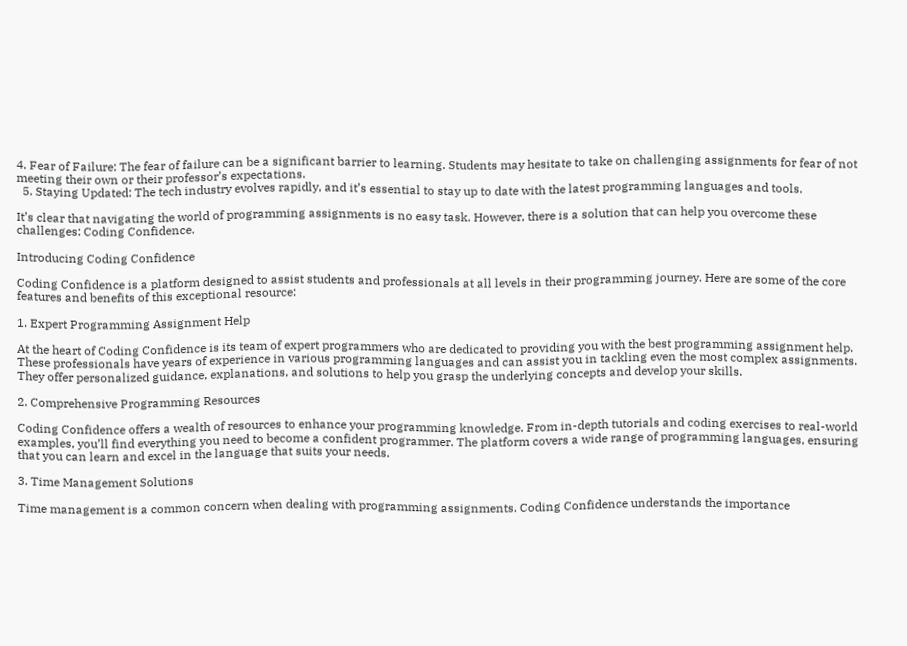4. Fear of Failure: The fear of failure can be a significant barrier to learning. Students may hesitate to take on challenging assignments for fear of not meeting their own or their professor’s expectations.
  5. Staying Updated: The tech industry evolves rapidly, and it’s essential to stay up to date with the latest programming languages and tools.

It’s clear that navigating the world of programming assignments is no easy task. However, there is a solution that can help you overcome these challenges: Coding Confidence.

Introducing Coding Confidence

Coding Confidence is a platform designed to assist students and professionals at all levels in their programming journey. Here are some of the core features and benefits of this exceptional resource:

1. Expert Programming Assignment Help

At the heart of Coding Confidence is its team of expert programmers who are dedicated to providing you with the best programming assignment help. These professionals have years of experience in various programming languages and can assist you in tackling even the most complex assignments. They offer personalized guidance, explanations, and solutions to help you grasp the underlying concepts and develop your skills.

2. Comprehensive Programming Resources

Coding Confidence offers a wealth of resources to enhance your programming knowledge. From in-depth tutorials and coding exercises to real-world examples, you’ll find everything you need to become a confident programmer. The platform covers a wide range of programming languages, ensuring that you can learn and excel in the language that suits your needs.

3. Time Management Solutions

Time management is a common concern when dealing with programming assignments. Coding Confidence understands the importance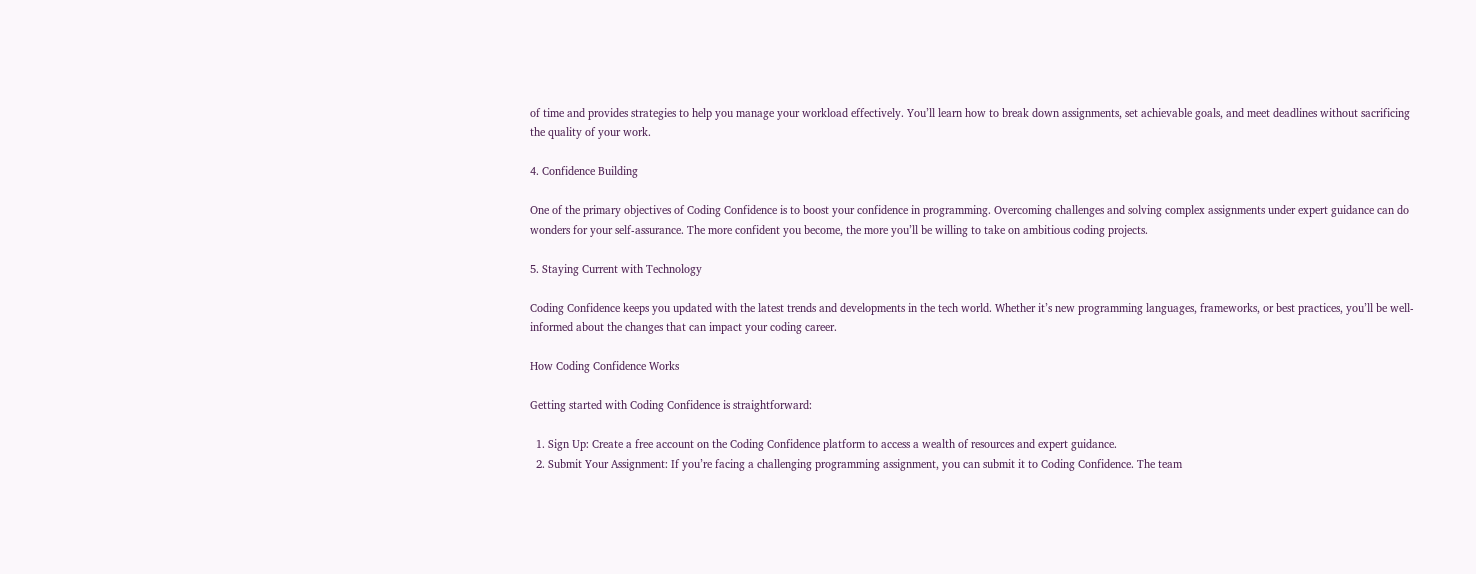of time and provides strategies to help you manage your workload effectively. You’ll learn how to break down assignments, set achievable goals, and meet deadlines without sacrificing the quality of your work.

4. Confidence Building

One of the primary objectives of Coding Confidence is to boost your confidence in programming. Overcoming challenges and solving complex assignments under expert guidance can do wonders for your self-assurance. The more confident you become, the more you’ll be willing to take on ambitious coding projects.

5. Staying Current with Technology

Coding Confidence keeps you updated with the latest trends and developments in the tech world. Whether it’s new programming languages, frameworks, or best practices, you’ll be well-informed about the changes that can impact your coding career.

How Coding Confidence Works

Getting started with Coding Confidence is straightforward:

  1. Sign Up: Create a free account on the Coding Confidence platform to access a wealth of resources and expert guidance.
  2. Submit Your Assignment: If you’re facing a challenging programming assignment, you can submit it to Coding Confidence. The team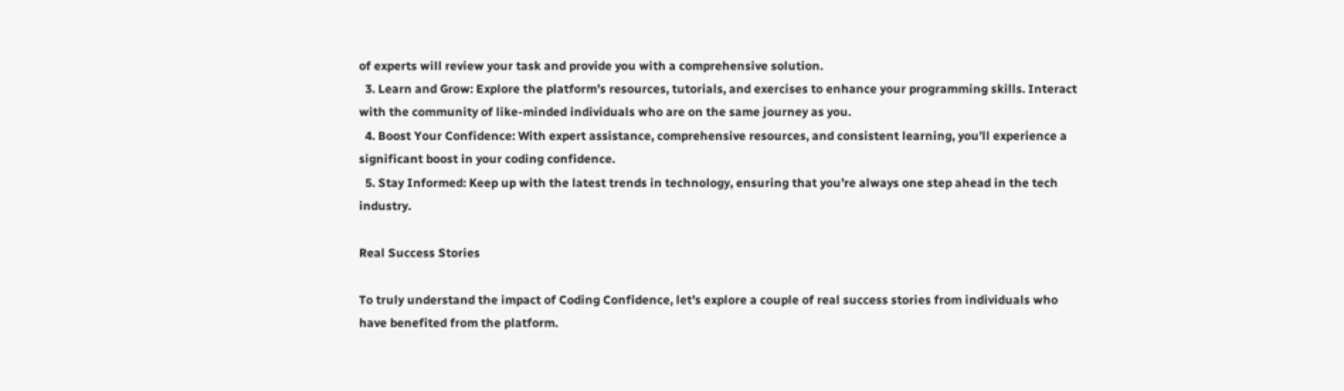of experts will review your task and provide you with a comprehensive solution.
  3. Learn and Grow: Explore the platform’s resources, tutorials, and exercises to enhance your programming skills. Interact with the community of like-minded individuals who are on the same journey as you.
  4. Boost Your Confidence: With expert assistance, comprehensive resources, and consistent learning, you’ll experience a significant boost in your coding confidence.
  5. Stay Informed: Keep up with the latest trends in technology, ensuring that you’re always one step ahead in the tech industry.

Real Success Stories

To truly understand the impact of Coding Confidence, let’s explore a couple of real success stories from individuals who have benefited from the platform.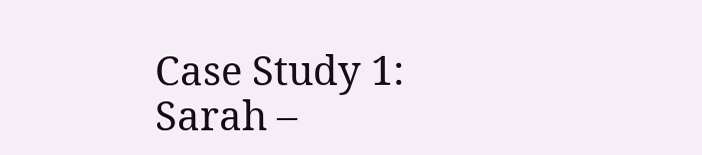Case Study 1: Sarah –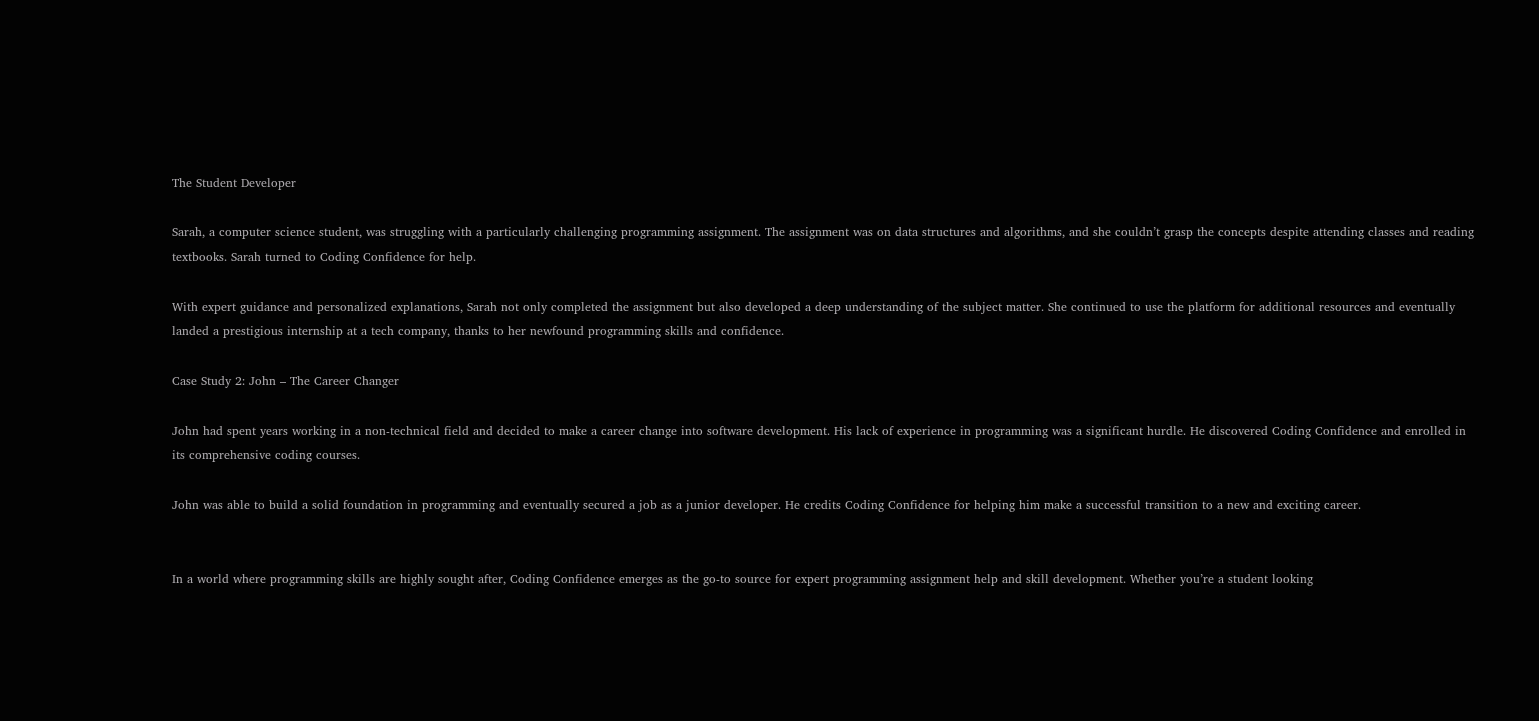The Student Developer

Sarah, a computer science student, was struggling with a particularly challenging programming assignment. The assignment was on data structures and algorithms, and she couldn’t grasp the concepts despite attending classes and reading textbooks. Sarah turned to Coding Confidence for help.

With expert guidance and personalized explanations, Sarah not only completed the assignment but also developed a deep understanding of the subject matter. She continued to use the platform for additional resources and eventually landed a prestigious internship at a tech company, thanks to her newfound programming skills and confidence.

Case Study 2: John – The Career Changer

John had spent years working in a non-technical field and decided to make a career change into software development. His lack of experience in programming was a significant hurdle. He discovered Coding Confidence and enrolled in its comprehensive coding courses.

John was able to build a solid foundation in programming and eventually secured a job as a junior developer. He credits Coding Confidence for helping him make a successful transition to a new and exciting career.


In a world where programming skills are highly sought after, Coding Confidence emerges as the go-to source for expert programming assignment help and skill development. Whether you’re a student looking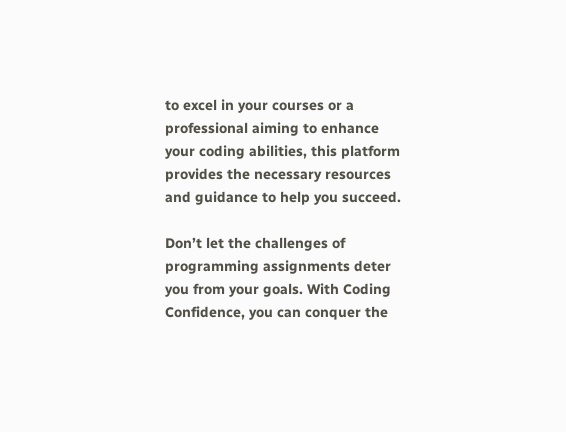to excel in your courses or a professional aiming to enhance your coding abilities, this platform provides the necessary resources and guidance to help you succeed.

Don’t let the challenges of programming assignments deter you from your goals. With Coding Confidence, you can conquer the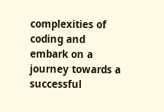complexities of coding and embark on a journey towards a successful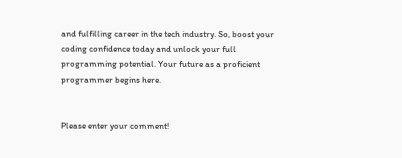and fulfilling career in the tech industry. So, boost your coding confidence today and unlock your full programming potential. Your future as a proficient programmer begins here.


Please enter your comment!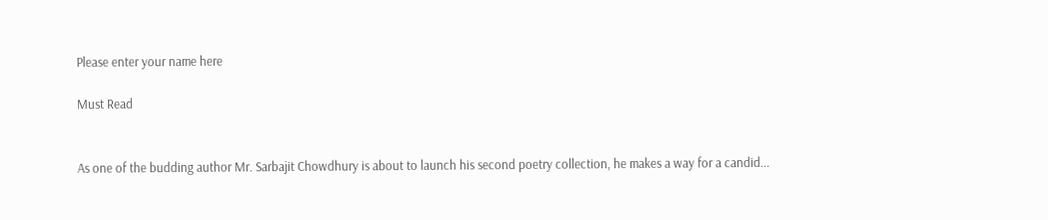Please enter your name here

Must Read


As one of the budding author Mr. Sarbajit Chowdhury is about to launch his second poetry collection, he makes a way for a candid...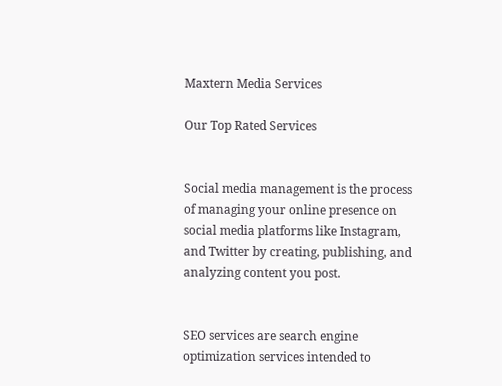Maxtern Media Services

Our Top Rated Services


Social media management is the process of managing your online presence on social media platforms like Instagram, and Twitter by creating, publishing, and analyzing content you post.


SEO services are search engine optimization services intended to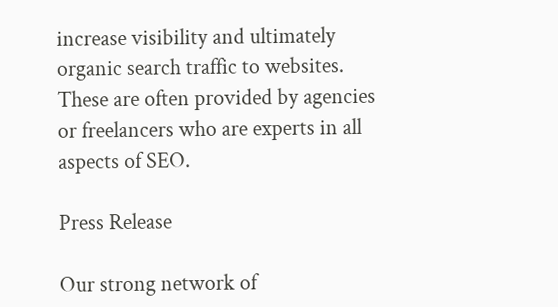increase visibility and ultimately organic search traffic to websites. These are often provided by agencies or freelancers who are experts in all aspects of SEO.

Press Release

Our strong network of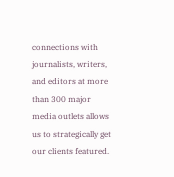connections with journalists, writers, and editors at more than 300 major media outlets allows us to strategically get our clients featured.